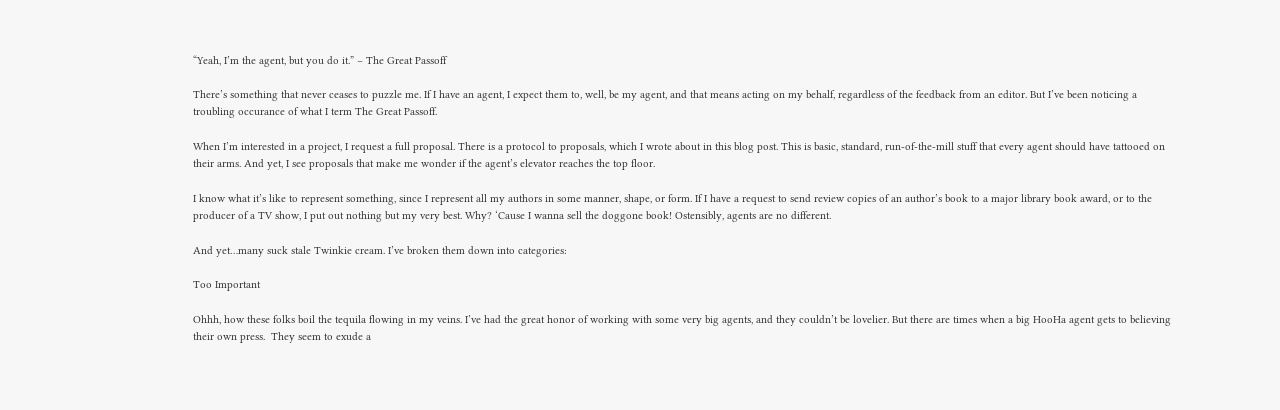“Yeah, I’m the agent, but you do it.” – The Great Passoff

There’s something that never ceases to puzzle me. If I have an agent, I expect them to, well, be my agent, and that means acting on my behalf, regardless of the feedback from an editor. But I’ve been noticing a troubling occurance of what I term The Great Passoff.

When I’m interested in a project, I request a full proposal. There is a protocol to proposals, which I wrote about in this blog post. This is basic, standard, run-of-the-mill stuff that every agent should have tattooed on their arms. And yet, I see proposals that make me wonder if the agent’s elevator reaches the top floor.

I know what it’s like to represent something, since I represent all my authors in some manner, shape, or form. If I have a request to send review copies of an author’s book to a major library book award, or to the producer of a TV show, I put out nothing but my very best. Why? ‘Cause I wanna sell the doggone book! Ostensibly, agents are no different.

And yet…many suck stale Twinkie cream. I’ve broken them down into categories:

Too Important

Ohhh, how these folks boil the tequila flowing in my veins. I’ve had the great honor of working with some very big agents, and they couldn’t be lovelier. But there are times when a big HooHa agent gets to believing their own press.  They seem to exude a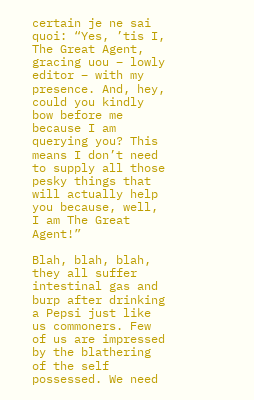certain je ne sai quoi: “Yes, ’tis I, The Great Agent, gracing uou – lowly editor – with my presence. And, hey, could you kindly bow before me because I am querying you? This means I don’t need to supply all those pesky things that will actually help you because, well, I am The Great Agent!”

Blah, blah, blah, they all suffer intestinal gas and burp after drinking a Pepsi just like us commoners. Few of us are impressed by the blathering of the self possessed. We need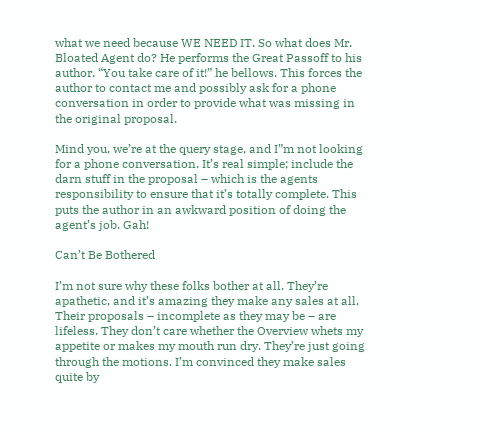what we need because WE NEED IT. So what does Mr. Bloated Agent do? He performs the Great Passoff to his author. “You take care of it!” he bellows. This forces the author to contact me and possibly ask for a phone conversation in order to provide what was missing in the original proposal.

Mind you, we’re at the query stage, and I”m not looking for a phone conversation. It’s real simple; include the darn stuff in the proposal – which is the agents responsibility to ensure that it’s totally complete. This puts the author in an awkward position of doing the agent’s job. Gah!

Can’t Be Bothered

I’m not sure why these folks bother at all. They’re apathetic, and it’s amazing they make any sales at all. Their proposals – incomplete as they may be – are lifeless. They don’t care whether the Overview whets my appetite or makes my mouth run dry. They’re just going through the motions. I’m convinced they make sales quite by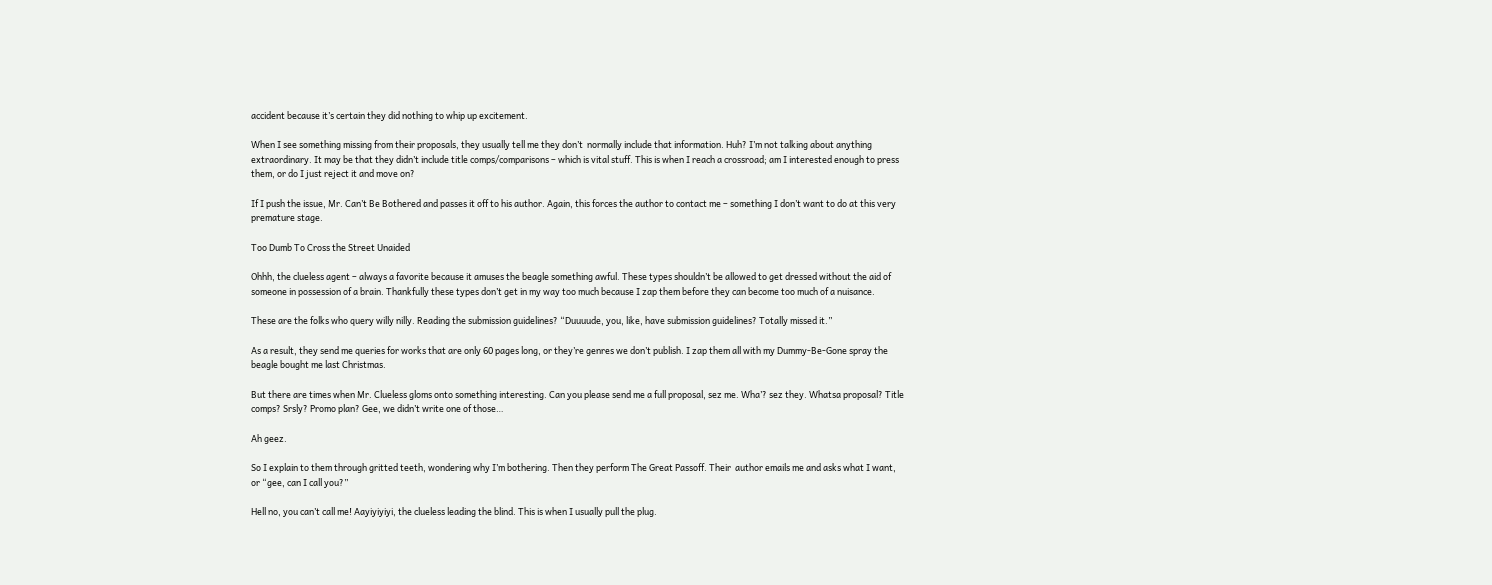accident because it’s certain they did nothing to whip up excitement.

When I see something missing from their proposals, they usually tell me they don’t  normally include that information. Huh? I’m not talking about anything extraordinary. It may be that they didn’t include title comps/comparisons – which is vital stuff. This is when I reach a crossroad; am I interested enough to press them, or do I just reject it and move on?

If I push the issue, Mr. Can’t Be Bothered and passes it off to his author. Again, this forces the author to contact me – something I don’t want to do at this very premature stage.

Too Dumb To Cross the Street Unaided

Ohhh, the clueless agent – always a favorite because it amuses the beagle something awful. These types shouldn’t be allowed to get dressed without the aid of someone in possession of a brain. Thankfully these types don’t get in my way too much because I zap them before they can become too much of a nuisance.

These are the folks who query willy nilly. Reading the submission guidelines? “Duuuude, you, like, have submission guidelines? Totally missed it.”

As a result, they send me queries for works that are only 60 pages long, or they’re genres we don’t publish. I zap them all with my Dummy-Be-Gone spray the beagle bought me last Christmas.

But there are times when Mr. Clueless gloms onto something interesting. Can you please send me a full proposal, sez me. Wha’? sez they. Whatsa proposal? Title comps? Srsly? Promo plan? Gee, we didn’t write one of those…

Ah geez.

So I explain to them through gritted teeth, wondering why I’m bothering. Then they perform The Great Passoff. Their  author emails me and asks what I want, or “gee, can I call you?”

Hell no, you can’t call me! Aayiyiyiyi, the clueless leading the blind. This is when I usually pull the plug.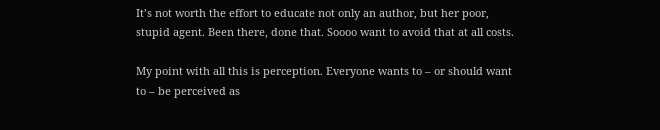It’s not worth the effort to educate not only an author, but her poor, stupid agent. Been there, done that. Soooo want to avoid that at all costs.

My point with all this is perception. Everyone wants to – or should want to – be perceived as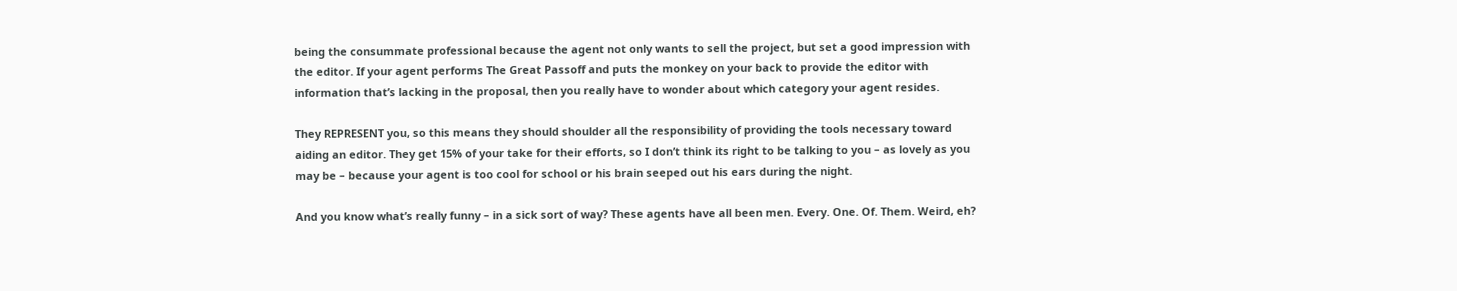being the consummate professional because the agent not only wants to sell the project, but set a good impression with the editor. If your agent performs The Great Passoff and puts the monkey on your back to provide the editor with information that’s lacking in the proposal, then you really have to wonder about which category your agent resides.

They REPRESENT you, so this means they should shoulder all the responsibility of providing the tools necessary toward aiding an editor. They get 15% of your take for their efforts, so I don’t think its right to be talking to you – as lovely as you may be – because your agent is too cool for school or his brain seeped out his ears during the night.

And you know what’s really funny – in a sick sort of way? These agents have all been men. Every. One. Of. Them. Weird, eh?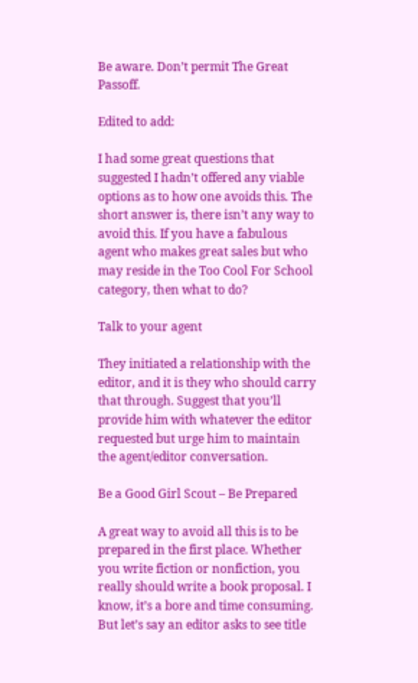Be aware. Don’t permit The Great Passoff.

Edited to add:

I had some great questions that suggested I hadn’t offered any viable options as to how one avoids this. The short answer is, there isn’t any way to avoid this. If you have a fabulous agent who makes great sales but who may reside in the Too Cool For School category, then what to do?

Talk to your agent

They initiated a relationship with the editor, and it is they who should carry that through. Suggest that you’ll provide him with whatever the editor requested but urge him to maintain the agent/editor conversation.

Be a Good Girl Scout – Be Prepared

A great way to avoid all this is to be prepared in the first place. Whether you write fiction or nonfiction, you really should write a book proposal. I know, it’s a bore and time consuming. But let’s say an editor asks to see title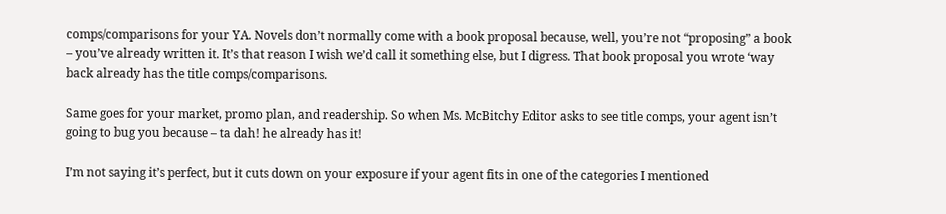comps/comparisons for your YA. Novels don’t normally come with a book proposal because, well, you’re not “proposing” a book – you’ve already written it. It’s that reason I wish we’d call it something else, but I digress. That book proposal you wrote ‘way back already has the title comps/comparisons.

Same goes for your market, promo plan, and readership. So when Ms. McBitchy Editor asks to see title comps, your agent isn’t going to bug you because – ta dah! he already has it!

I’m not saying it’s perfect, but it cuts down on your exposure if your agent fits in one of the categories I mentioned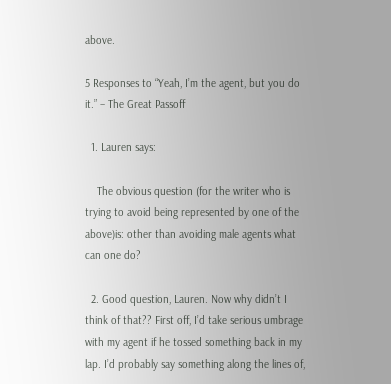above.

5 Responses to “Yeah, I’m the agent, but you do it.” – The Great Passoff

  1. Lauren says:

    The obvious question (for the writer who is trying to avoid being represented by one of the above)is: other than avoiding male agents what can one do?

  2. Good question, Lauren. Now why didn’t I think of that?? First off, I’d take serious umbrage with my agent if he tossed something back in my lap. I’d probably say something along the lines of,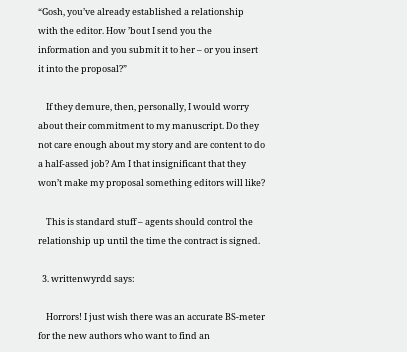“Gosh, you’ve already established a relationship with the editor. How ’bout I send you the information and you submit it to her – or you insert it into the proposal?”

    If they demure, then, personally, I would worry about their commitment to my manuscript. Do they not care enough about my story and are content to do a half-assed job? Am I that insignificant that they won’t make my proposal something editors will like?

    This is standard stuff – agents should control the relationship up until the time the contract is signed.

  3. writtenwyrdd says:

    Horrors! I just wish there was an accurate BS-meter for the new authors who want to find an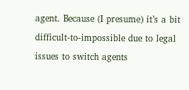agent. Because (I presume) it’s a bit difficult-to-impossible due to legal issues to switch agents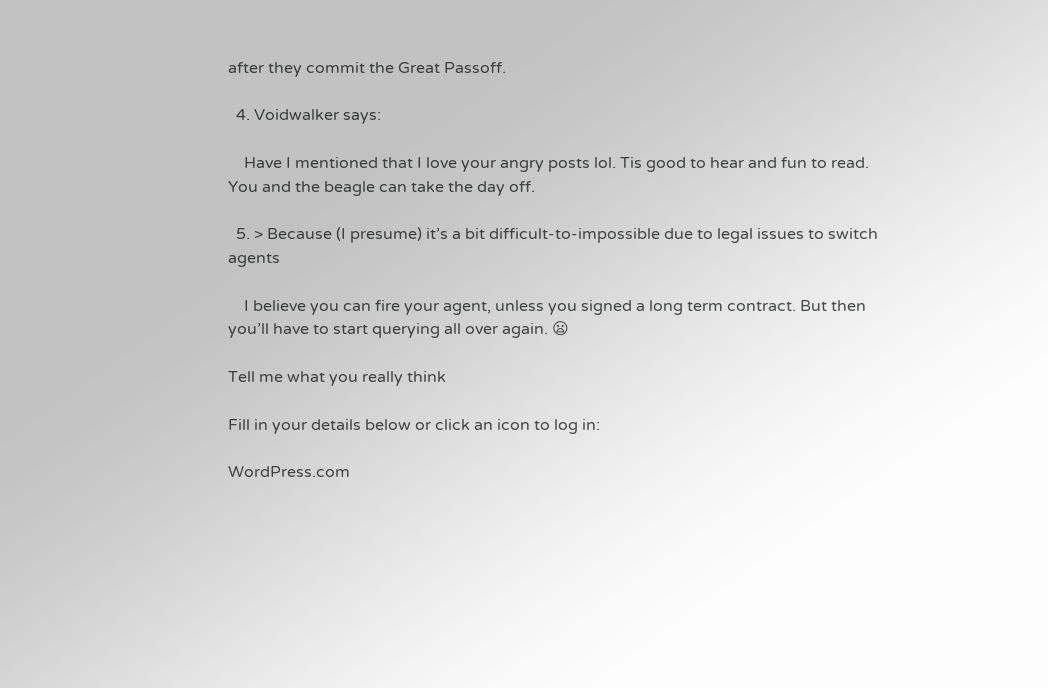after they commit the Great Passoff.

  4. Voidwalker says:

    Have I mentioned that I love your angry posts lol. Tis good to hear and fun to read. You and the beagle can take the day off.

  5. > Because (I presume) it’s a bit difficult-to-impossible due to legal issues to switch agents

    I believe you can fire your agent, unless you signed a long term contract. But then you’ll have to start querying all over again. 😦

Tell me what you really think

Fill in your details below or click an icon to log in:

WordPress.com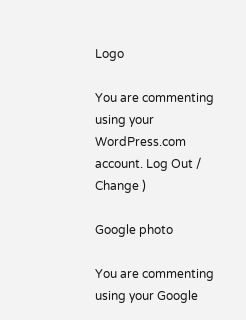Logo

You are commenting using your WordPress.com account. Log Out /  Change )

Google photo

You are commenting using your Google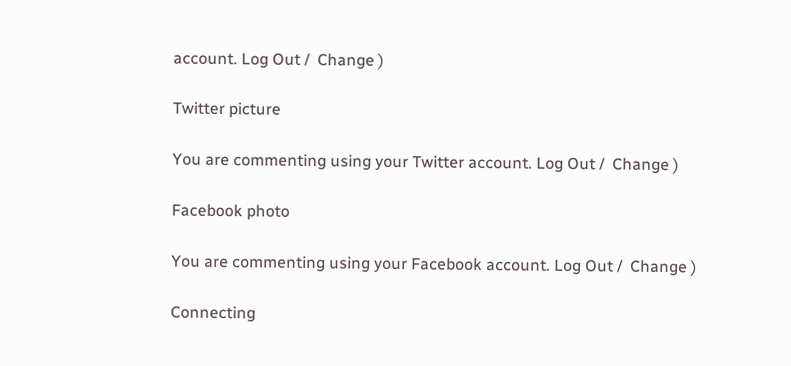account. Log Out /  Change )

Twitter picture

You are commenting using your Twitter account. Log Out /  Change )

Facebook photo

You are commenting using your Facebook account. Log Out /  Change )

Connecting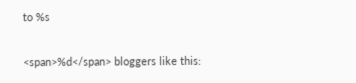to %s

<span>%d</span> bloggers like this: